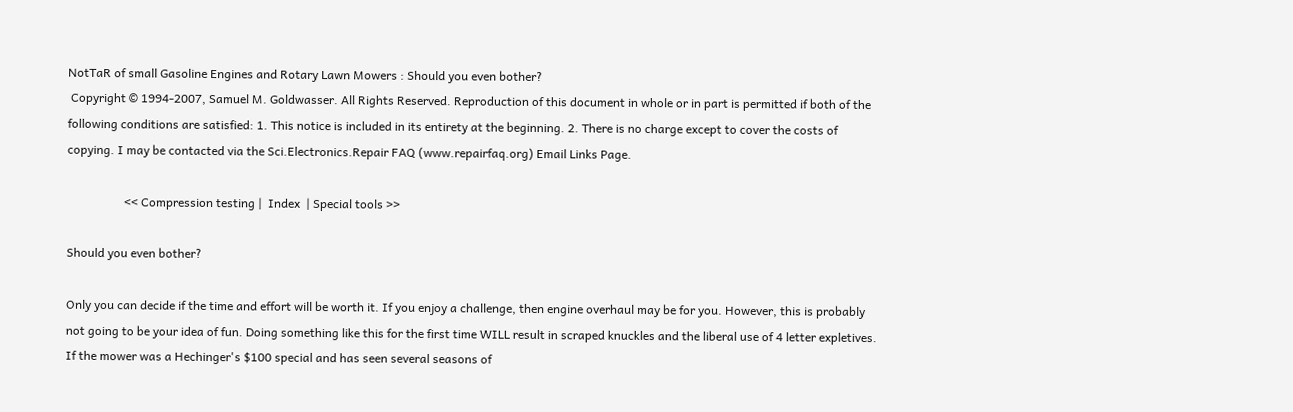NotTaR of small Gasoline Engines and Rotary Lawn Mowers : Should you even bother?
 Copyright © 1994-2007, Samuel M. Goldwasser. All Rights Reserved. Reproduction of this document in whole or in part is permitted if both of the following conditions are satisfied: 1. This notice is included in its entirety at the beginning. 2. There is no charge except to cover the costs of copying. I may be contacted via the Sci.Electronics.Repair FAQ (www.repairfaq.org) Email Links Page.

                   << Compression testing |  Index  | Special tools >>

Should you even bother?

Only you can decide if the time and effort will be worth it. If you enjoy a challenge, then engine overhaul may be for you. However, this is probably not going to be your idea of fun. Doing something like this for the first time WILL result in scraped knuckles and the liberal use of 4 letter expletives. If the mower was a Hechinger's $100 special and has seen several seasons of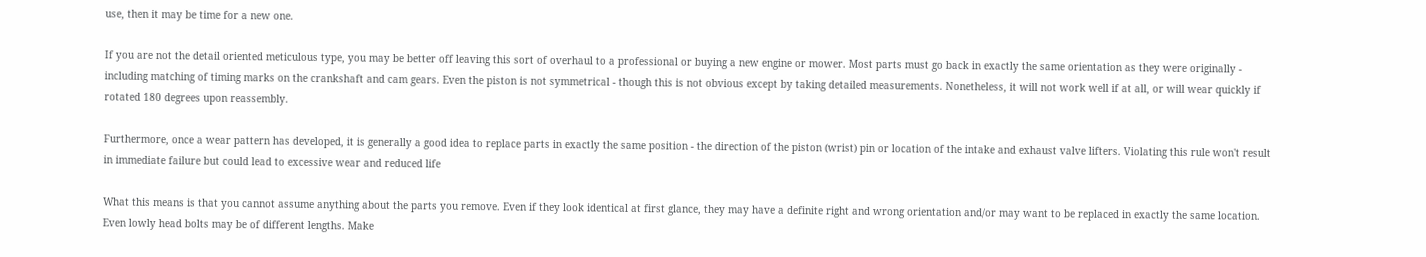use, then it may be time for a new one.

If you are not the detail oriented meticulous type, you may be better off leaving this sort of overhaul to a professional or buying a new engine or mower. Most parts must go back in exactly the same orientation as they were originally - including matching of timing marks on the crankshaft and cam gears. Even the piston is not symmetrical - though this is not obvious except by taking detailed measurements. Nonetheless, it will not work well if at all, or will wear quickly if rotated 180 degrees upon reassembly.

Furthermore, once a wear pattern has developed, it is generally a good idea to replace parts in exactly the same position - the direction of the piston (wrist) pin or location of the intake and exhaust valve lifters. Violating this rule won't result in immediate failure but could lead to excessive wear and reduced life

What this means is that you cannot assume anything about the parts you remove. Even if they look identical at first glance, they may have a definite right and wrong orientation and/or may want to be replaced in exactly the same location. Even lowly head bolts may be of different lengths. Make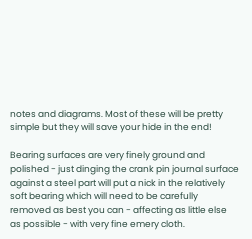notes and diagrams. Most of these will be pretty simple but they will save your hide in the end!

Bearing surfaces are very finely ground and polished - just dinging the crank pin journal surface against a steel part will put a nick in the relatively soft bearing which will need to be carefully removed as best you can - affecting as little else as possible - with very fine emery cloth.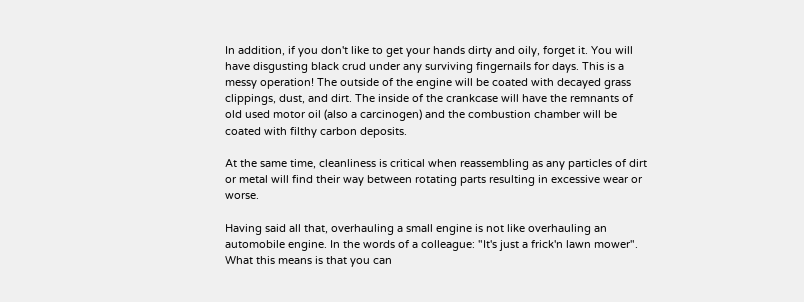In addition, if you don't like to get your hands dirty and oily, forget it. You will have disgusting black crud under any surviving fingernails for days. This is a messy operation! The outside of the engine will be coated with decayed grass clippings, dust, and dirt. The inside of the crankcase will have the remnants of old used motor oil (also a carcinogen) and the combustion chamber will be coated with filthy carbon deposits.

At the same time, cleanliness is critical when reassembling as any particles of dirt or metal will find their way between rotating parts resulting in excessive wear or worse.

Having said all that, overhauling a small engine is not like overhauling an automobile engine. In the words of a colleague: "It's just a frick'n lawn mower". What this means is that you can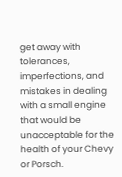get away with tolerances, imperfections, and mistakes in dealing with a small engine that would be unacceptable for the health of your Chevy or Porsch.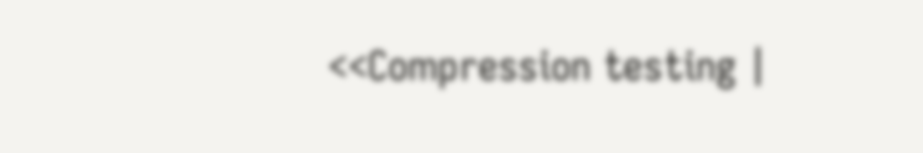<<Compression testing |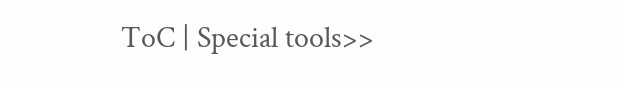ToC | Special tools>>